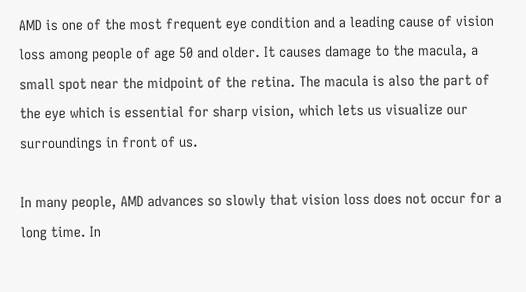AMD is one of the most frequent eye condition and a leading cause of vision loss among people of age 50 and older. It causes damage to the macula, a small spot near the midpoint of the retina. The macula is also the part of the eye which is essential for sharp vision, which lets us visualize our surroundings in front of us.

In many people, AMD advances so slowly that vision loss does not occur for a long time. In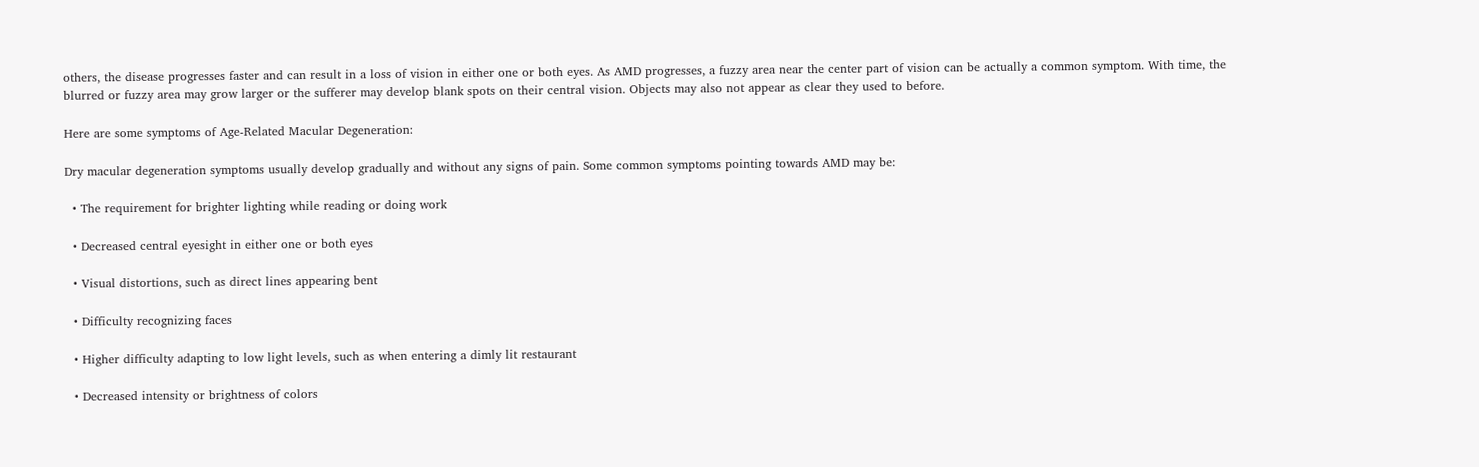others, the disease progresses faster and can result in a loss of vision in either one or both eyes. As AMD progresses, a fuzzy area near the center part of vision can be actually a common symptom. With time, the blurred or fuzzy area may grow larger or the sufferer may develop blank spots on their central vision. Objects may also not appear as clear they used to before.

Here are some symptoms of Age-Related Macular Degeneration:

Dry macular degeneration symptoms usually develop gradually and without any signs of pain. Some common symptoms pointing towards AMD may be:

  • The requirement for brighter lighting while reading or doing work

  • Decreased central eyesight in either one or both eyes

  • Visual distortions, such as direct lines appearing bent

  • Difficulty recognizing faces

  • Higher difficulty adapting to low light levels, such as when entering a dimly lit restaurant

  • Decreased intensity or brightness of colors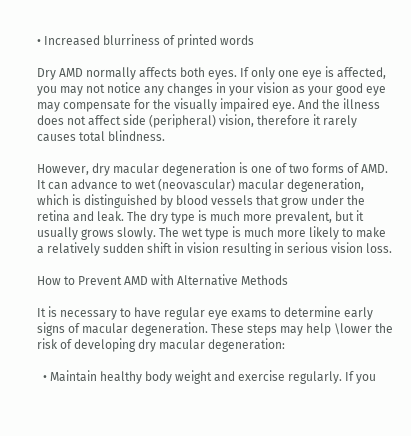• Increased blurriness of printed words

Dry AMD normally affects both eyes. If only one eye is affected, you may not notice any changes in your vision as your good eye may compensate for the visually impaired eye. And the illness does not affect side (peripheral) vision, therefore it rarely causes total blindness.

However, dry macular degeneration is one of two forms of AMD. It can advance to wet (neovascular) macular degeneration, which is distinguished by blood vessels that grow under the retina and leak. The dry type is much more prevalent, but it usually grows slowly. The wet type is much more likely to make a relatively sudden shift in vision resulting in serious vision loss.

How to Prevent AMD with Alternative Methods

It is necessary to have regular eye exams to determine early signs of macular degeneration. These steps may help \lower the risk of developing dry macular degeneration:

  • Maintain healthy body weight and exercise regularly. If you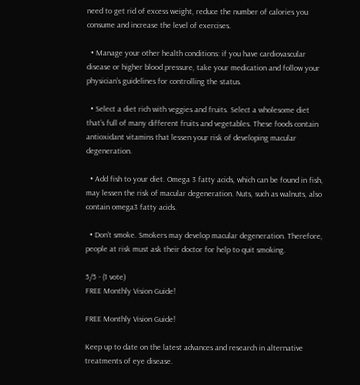need to get rid of excess weight, reduce the number of calories you consume and increase the level of exercises.

  • Manage your other health conditions: if you have cardiovascular disease or higher blood pressure, take your medication and follow your physician’s guidelines for controlling the status.

  • Select a diet rich with veggies and fruits. Select a wholesome diet that’s full of many different fruits and vegetables. These foods contain antioxidant vitamins that lessen your risk of developing macular degeneration.

  • Add fish to your diet. Omega 3 fatty acids, which can be found in fish, may lessen the risk of macular degeneration. Nuts, such as walnuts, also contain omega3 fatty acids.

  • Don’t smoke. Smokers may develop macular degeneration. Therefore, people at risk must ask their doctor for help to quit smoking.

5/5 - (1 vote)
FREE Monthly Vision Guide!

FREE Monthly Vision Guide!

Keep up to date on the latest advances and research in alternative treatments of eye disease.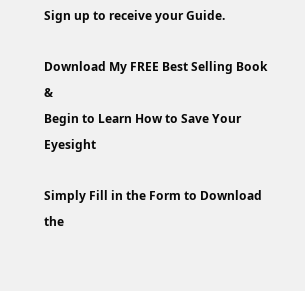Sign up to receive your Guide.

Download My FREE Best Selling Book &
Begin to Learn How to Save Your Eyesight

Simply Fill in the Form to Download the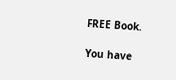FREE Book.

You have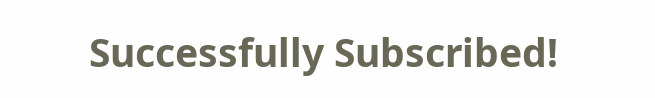Successfully Subscribed!